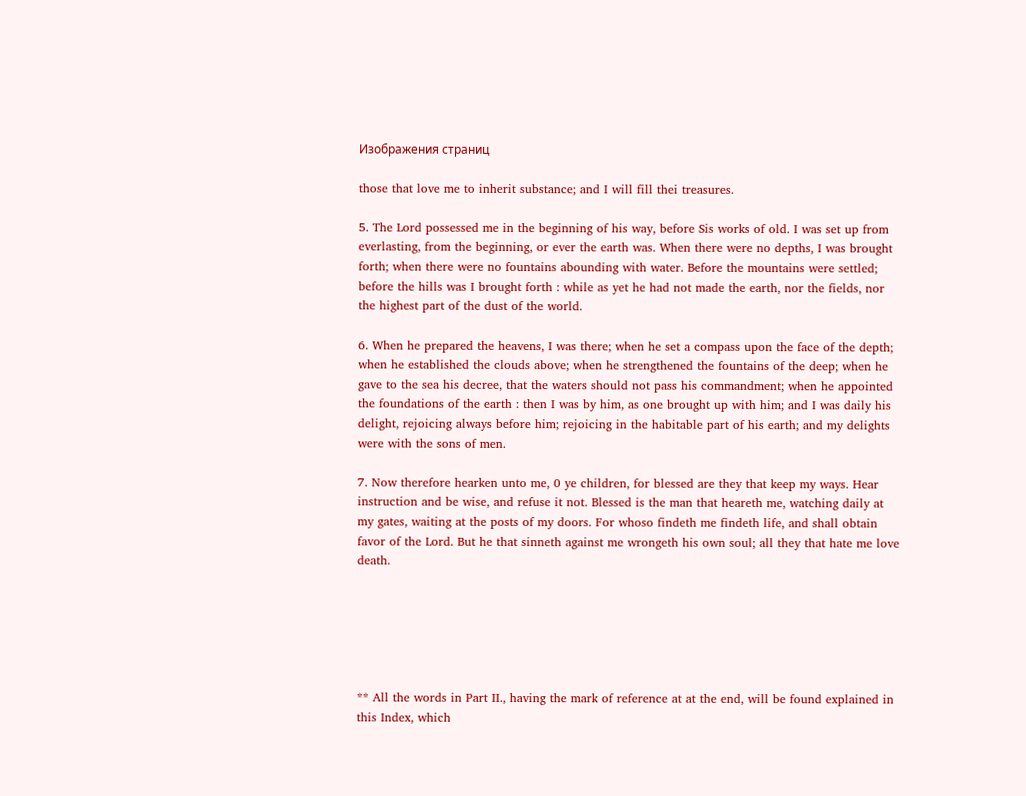Изображения страниц

those that love me to inherit substance; and I will fill thei treasures.

5. The Lord possessed me in the beginning of his way, before Sis works of old. I was set up from everlasting, from the beginning, or ever the earth was. When there were no depths, I was brought forth; when there were no fountains abounding with water. Before the mountains were settled; before the hills was I brought forth : while as yet he had not made the earth, nor the fields, nor the highest part of the dust of the world.

6. When he prepared the heavens, I was there; when he set a compass upon the face of the depth; when he established the clouds above; when he strengthened the fountains of the deep; when he gave to the sea his decree, that the waters should not pass his commandment; when he appointed the foundations of the earth : then I was by him, as one brought up with him; and I was daily his delight, rejoicing always before him; rejoicing in the habitable part of his earth; and my delights were with the sons of men.

7. Now therefore hearken unto me, 0 ye children, for blessed are they that keep my ways. Hear instruction and be wise, and refuse it not. Blessed is the man that heareth me, watching daily at my gates, waiting at the posts of my doors. For whoso findeth me findeth life, and shall obtain favor of the Lord. But he that sinneth against me wrongeth his own soul; all they that hate me love death.






** All the words in Part II., having the mark of reference at at the end, will be found explained in this Index, which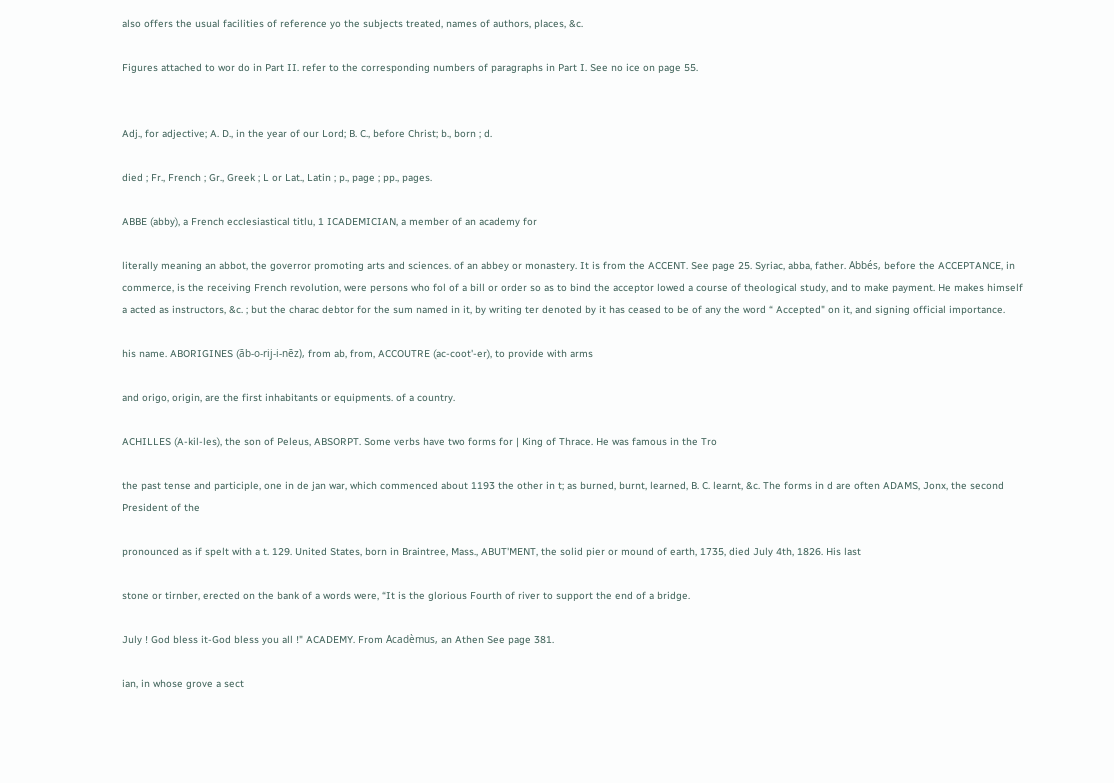also offers the usual facilities of reference yo the subjects treated, names of authors, places, &c.

Figures attached to wor do in Part II. refer to the corresponding numbers of paragraphs in Part I. See no ice on page 55.


Adj., for adjective; A. D., in the year of our Lord; B. C., before Christ; b., born ; d.

died ; Fr., French ; Gr., Greek ; L or Lat., Latin ; p., page ; pp., pages.

ABBE (abby), a French ecclesiastical titlu, 1 ICADEMICIAN, a member of an academy for

literally meaning an abbot, the goverror promoting arts and sciences. of an abbey or monastery. It is from the ACCENT. See page 25. Syriac, abba, father. Abbés, before the ACCEPTANCE, in commerce, is the receiving French revolution, were persons who fol of a bill or order so as to bind the acceptor lowed a course of theological study, and to make payment. He makes himself a acted as instructors, &c. ; but the charac debtor for the sum named in it, by writing ter denoted by it has ceased to be of any the word “ Accepted" on it, and signing official importance.

his name. ABORIGINES (āb-o-rij-i-nēz), from ab, from, ACCOUTRE (ac-coot'-er), to provide with arms

and origo, origin, are the first inhabitants or equipments. of a country.

ACHILLES (A-kil-les), the son of Peleus, ABSORPT. Some verbs have two forms for | King of Thrace. He was famous in the Tro

the past tense and participle, one in de jan war, which commenced about 1193 the other in t; as burned, burnt, learned, B. C. learnt, &c. The forms in d are often ADAMS, Jonx, the second President of the

pronounced as if spelt with a t. 129. United States, born in Braintree, Mass., ABUT'MENT, the solid pier or mound of earth, 1735, died July 4th, 1826. His last

stone or tirnber, erected on the bank of a words were, “It is the glorious Fourth of river to support the end of a bridge.

July ! God bless it-God bless you all !" ACADEMY. From Acadèmus, an Athen See page 381.

ian, in whose grove a sect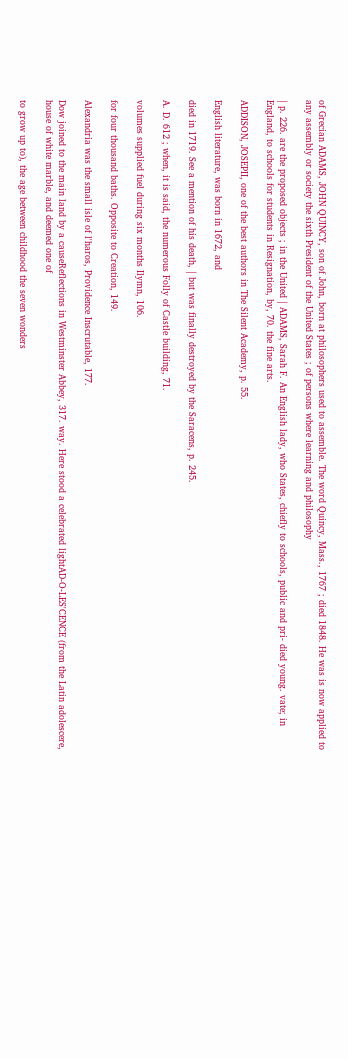of Grecian ADAMS, JOHN QUINCY, son of John, born at philosophers used to assemble. The word Quincy, Mass., 1767 ; died 1848. He was is now applied to any assembly or society the sixth President of the United States ; of persons where learning and philosophy

| p. 226. are the proposed objects ; in the United | ADAMS, Sarah F. An English lady, who States, chiefly to schools, public and pri- died young. vate; in England, to schools for students in Resignation, by, 70. the fine arts.

ADDISON, JOSEPII, one of the best authors in The Silent Academy, p. 55.

English literature, was born in 1672, and

died in 1719. See a mention of his death, | but was finally destroyed by the Saracens, p. 245.

A. D. 612 ; when, it is said, the numerous Folly of Castle building, 71.

volumes supplied fuel during six months Ilymn, 106.

for four thousand baths. Opposite to Creation, 149.

Alexandria was the small isle of l'haros, Providence Inscrutable, 177.

Dow joined to the main land by a causeReflections in Westminster Abbey, 317. way. Here stood a celebrated lightAD-O-LES'CENCE (from the Latin adolescere, house of white marble, and deemed one of

to grow up to), the age between childhood the seven wonders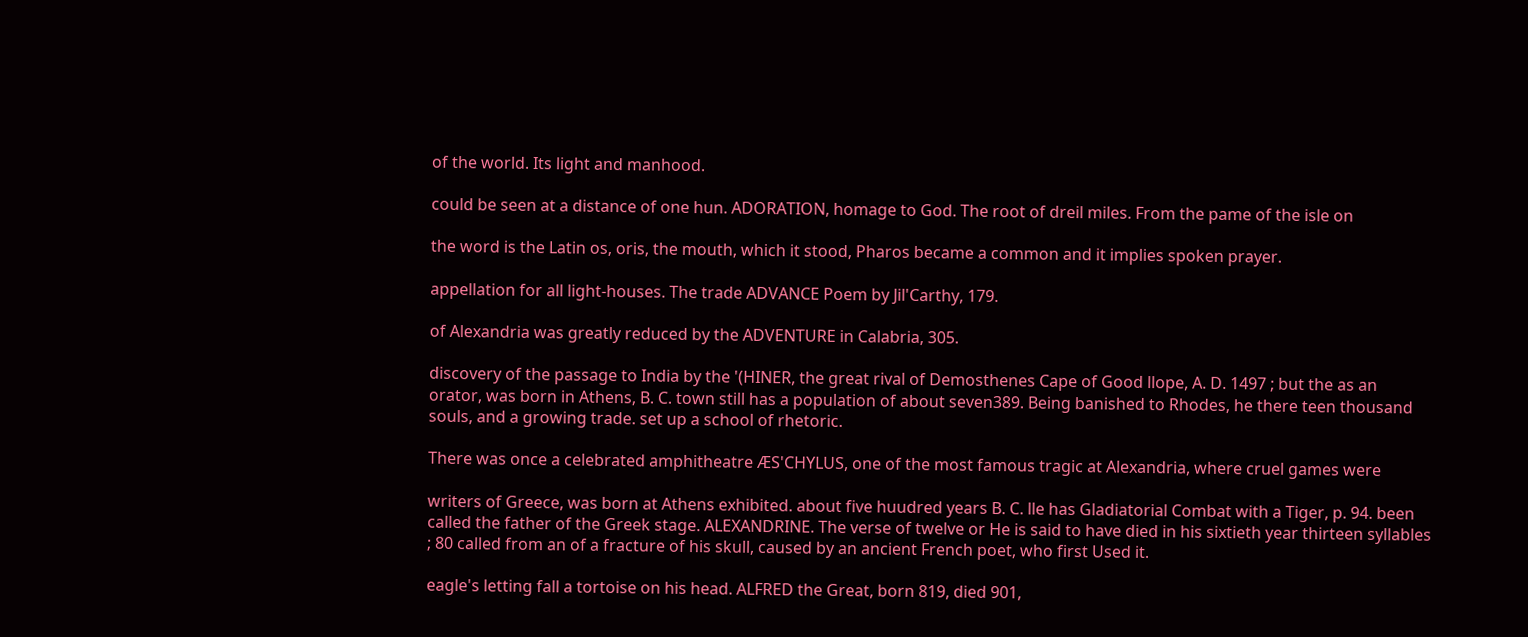of the world. Its light and manhood.

could be seen at a distance of one hun. ADORATION, homage to God. The root of dreil miles. From the pame of the isle on

the word is the Latin os, oris, the mouth, which it stood, Pharos became a common and it implies spoken prayer.

appellation for all light-houses. The trade ADVANCE Poem by Jil'Carthy, 179.

of Alexandria was greatly reduced by the ADVENTURE in Calabria, 305.

discovery of the passage to India by the '(HINER, the great rival of Demosthenes Cape of Good llope, A. D. 1497 ; but the as an orator, was born in Athens, B. C. town still has a population of about seven389. Being banished to Rhodes, he there teen thousand souls, and a growing trade. set up a school of rhetoric.

There was once a celebrated amphitheatre ÆS'CHYLUS, one of the most famous tragic at Alexandria, where cruel games were

writers of Greece, was born at Athens exhibited. about five huudred years B. C. lle has Gladiatorial Combat with a Tiger, p. 94. been called the father of the Greek stage. ALEXANDRINE. The verse of twelve or He is said to have died in his sixtieth year thirteen syllables ; 80 called from an of a fracture of his skull, caused by an ancient French poet, who first Used it.

eagle's letting fall a tortoise on his head. ALFRED the Great, born 819, died 901,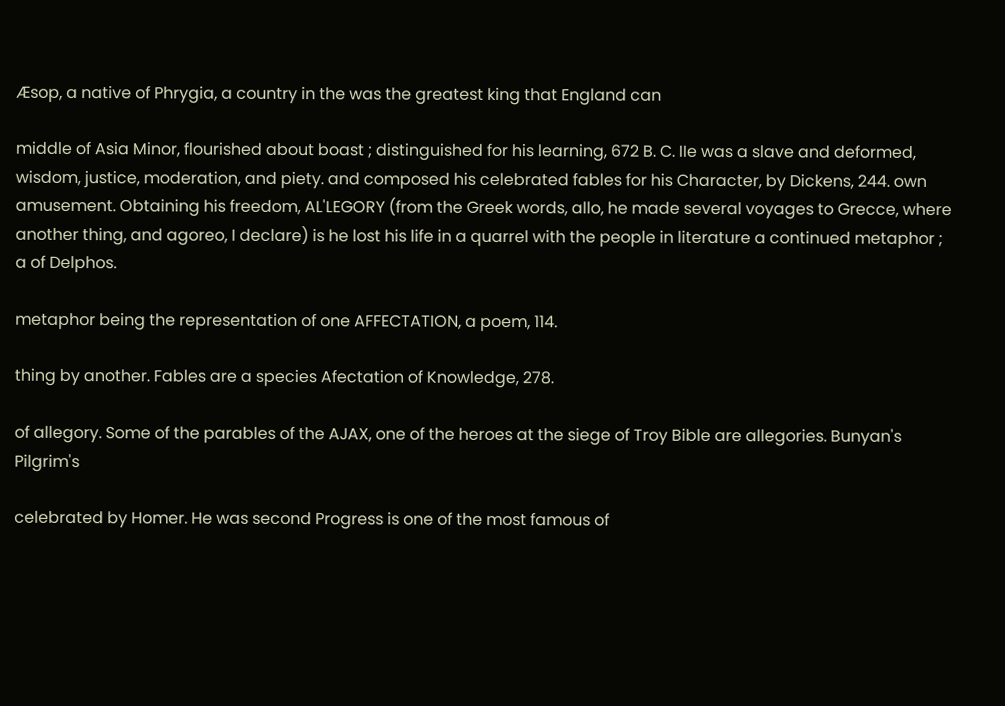Æsop, a native of Phrygia, a country in the was the greatest king that England can

middle of Asia Minor, flourished about boast ; distinguished for his learning, 672 B. C. IIe was a slave and deformed, wisdom, justice, moderation, and piety. and composed his celebrated fables for his Character, by Dickens, 244. own amusement. Obtaining his freedom, AL'LEGORY (from the Greek words, allo, he made several voyages to Grecce, where another thing, and agoreo, I declare) is he lost his life in a quarrel with the people in literature a continued metaphor ; a of Delphos.

metaphor being the representation of one AFFECTATION, a poem, 114.

thing by another. Fables are a species Afectation of Knowledge, 278.

of allegory. Some of the parables of the AJAX, one of the heroes at the siege of Troy Bible are allegories. Bunyan's Pilgrim's

celebrated by Homer. He was second Progress is one of the most famous of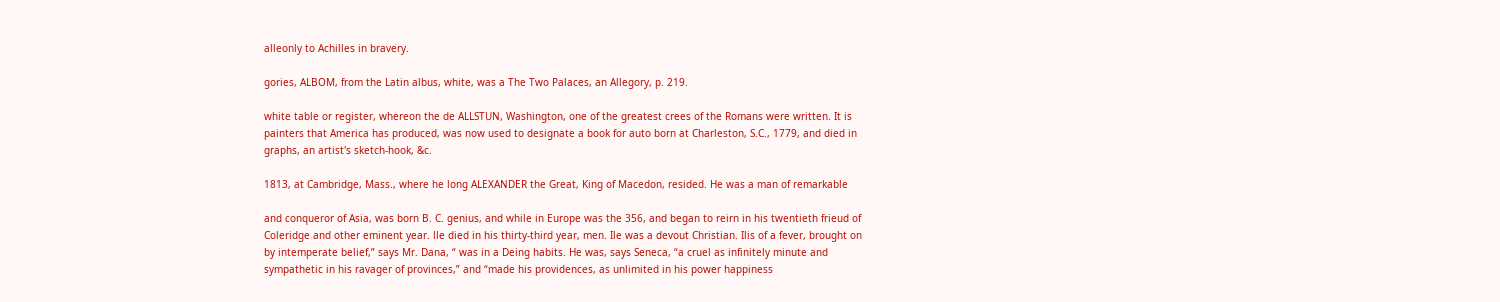alleonly to Achilles in bravery.

gories, ALBOM, from the Latin albus, white, was a The Two Palaces, an Allegory, p. 219.

white table or register, whereon the de ALLSTUN, Washington, one of the greatest crees of the Romans were written. It is painters that America has produced, was now used to designate a book for auto born at Charleston, S.C., 1779, and died in graphs, an artist's sketch-hook, &c.

1813, at Cambridge, Mass., where he long ALEXANDER the Great, King of Macedon, resided. He was a man of remarkable

and conqueror of Asia, was born B. C. genius, and while in Europe was the 356, and began to reirn in his twentieth frieud of Coleridge and other eminent year. lle died in his thirty-third year, men. Ile was a devout Christian. Ilis of a fever, brought on by intemperate belief,” says Mr. Dana, “ was in a Deing habits. He was, says Seneca, “a cruel as infinitely minute and sympathetic in his ravager of provinces,” and “made his providences, as unlimited in his power happiness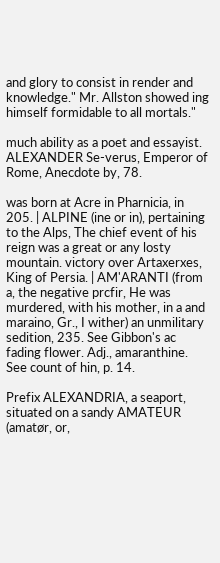and glory to consist in render and knowledge." Mr. Allston showed ing himself formidable to all mortals."

much ability as a poet and essayist. ALEXANDER Se-verus, Emperor of Rome, Anecdote by, 78.

was born at Acre in Pharnicia, in 205. | ALPINE (ine or in), pertaining to the Alps, The chief event of his reign was a great or any losty mountain. victory over Artaxerxes, King of Persia. | AM'ARANTI (from a, the negative prcfir, He was murdered, with his mother, in a and maraino, Gr., I wither) an unmilitary sedition, 235. See Gibbon's ac fading flower. Adj., amaranthine. See count of hin, p. 14.

Prefix ALEXANDRIA, a seaport, situated on a sandy AMATEUR (amatør, or,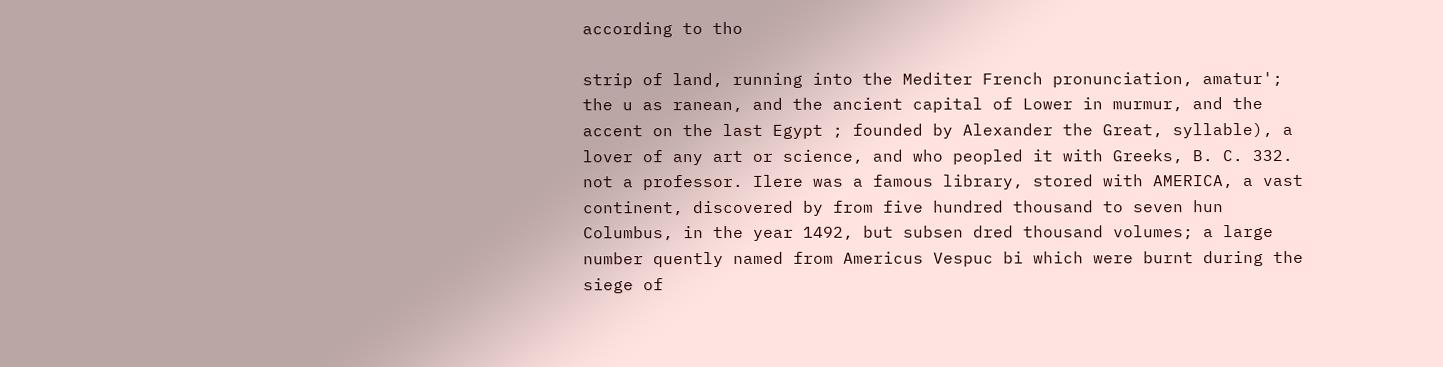according to tho

strip of land, running into the Mediter French pronunciation, amatur'; the u as ranean, and the ancient capital of Lower in murmur, and the accent on the last Egypt ; founded by Alexander the Great, syllable), a lover of any art or science, and who peopled it with Greeks, B. C. 332. not a professor. Ilere was a famous library, stored with AMERICA, a vast continent, discovered by from five hundred thousand to seven hun Columbus, in the year 1492, but subsen dred thousand volumes; a large number quently named from Americus Vespuc bi which were burnt during the siege of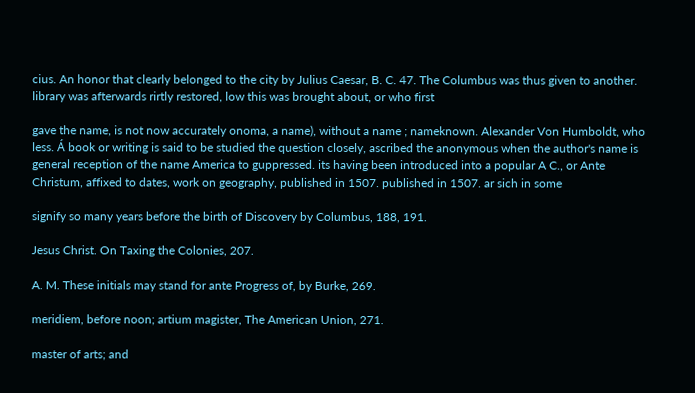cius. An honor that clearly belonged to the city by Julius Caesar, B. C. 47. The Columbus was thus given to another. library was afterwards rirtly restored, low this was brought about, or who first

gave the name, is not now accurately onoma, a name), without a name ; nameknown. Alexander Von Humboldt, who less. Á book or writing is said to be studied the question closely, ascribed the anonymous when the author's name is general reception of the name America to guppressed. its having been introduced into a popular A C., or Ante Christum, affixed to dates, work on geography, published in 1507. published in 1507. ar sich in some

signify so many years before the birth of Discovery by Columbus, 188, 191.

Jesus Christ. On Taxing the Colonies, 207.

A. M. These initials may stand for ante Progress of, by Burke, 269.

meridiem, before noon; artium magister, The American Union, 271.

master of arts; and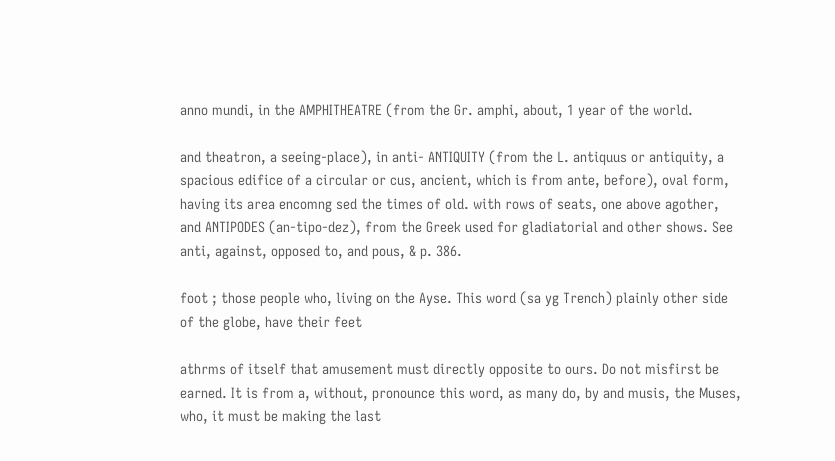anno mundi, in the AMPHITHEATRE (from the Gr. amphi, about, 1 year of the world.

and theatron, a seeing-place), in anti- ANTIQUITY (from the L. antiquus or antiquity, a spacious edifice of a circular or cus, ancient, which is from ante, before), oval form, having its area encomng sed the times of old. with rows of seats, one above agother, and ANTIPODES (an-tipo-dez), from the Greek used for gladiatorial and other shows. See anti, against, opposed to, and pous, & p. 386.

foot ; those people who, living on the Ayse. This word (sa yg Trench) plainly other side of the globe, have their feet

athrms of itself that amusement must directly opposite to ours. Do not misfirst be earned. It is from a, without, pronounce this word, as many do, by and musis, the Muses, who, it must be making the last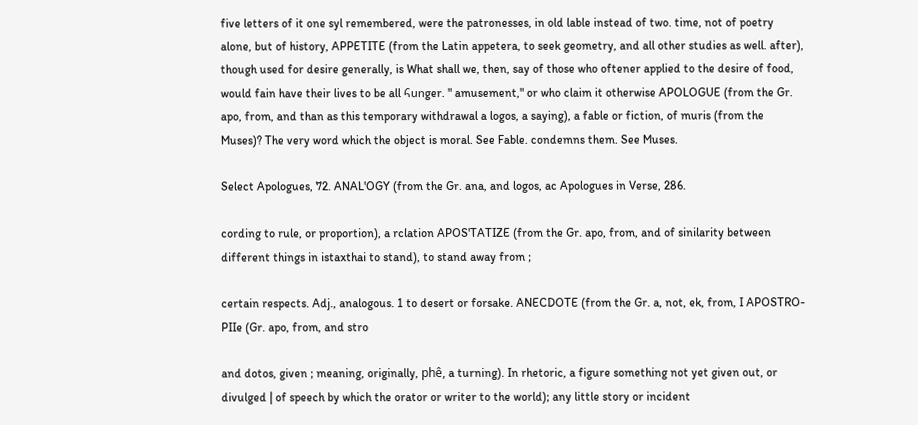five letters of it one syl remembered, were the patronesses, in old lable instead of two. time, not of poetry alone, but of history, APPETITE (from the Latin appetera, to seek geometry, and all other studies as well. after), though used for desire generally, is What shall we, then, say of those who oftener applied to the desire of food, would fain have their lives to be all հսոger. " amusement," or who claim it otherwise APOLOGUE (from the Gr. apo, from, and than as this temporary withdrawal a logos, a saying), a fable or fiction, of muris (from the Muses)? The very word which the object is moral. See Fable. condemns them. See Muses.

Select Apologues, 72. ANAL'OGY (from the Gr. ana, and logos, ac Apologues in Verse, 286.

cording to rule, or proportion), a rclation APOS'TATIZE (from the Gr. apo, from, and of sinilarity between different things in istaxthai to stand), to stand away from ;

certain respects. Adj., analogous. 1 to desert or forsake. ANECDOTE (from the Gr. a, not, ek, from, I APOSTRO-PIIe (Gr. apo, from, and stro

and dotos, given ; meaning, originally, phê, a turning). In rhetoric, a figure something not yet given out, or divulged | of speech by which the orator or writer to the world); any little story or incident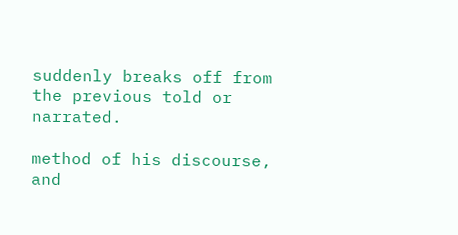suddenly breaks off from the previous told or narrated.

method of his discourse, and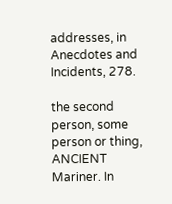addresses, in Anecdotes and Incidents, 278.

the second person, some person or thing, ANCIENT Mariner. In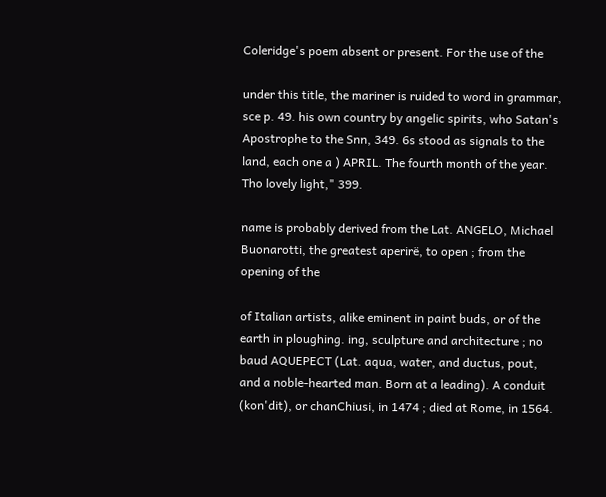Coleridge's poem absent or present. For the use of the

under this title, the mariner is ruided to word in grammar, sce p. 49. his own country by angelic spirits, who Satan's Apostrophe to the Snn, 349. 6s stood as signals to the land, each one a ) APRIL. The fourth month of the year. Tho lovely light," 399.

name is probably derived from the Lat. ANGELO, Michael Buonarotti, the greatest aperirë, to open ; from the opening of the

of Italian artists, alike eminent in paint buds, or of the earth in ploughing. ing, sculpture and architecture ; no baud AQUEPECT (Lat. aqua, water, and ductus, pout, and a noble-hearted man. Born at a leading). A conduit (kon'dit), or chanChiusi, in 1474 ; died at Rome, in 1564.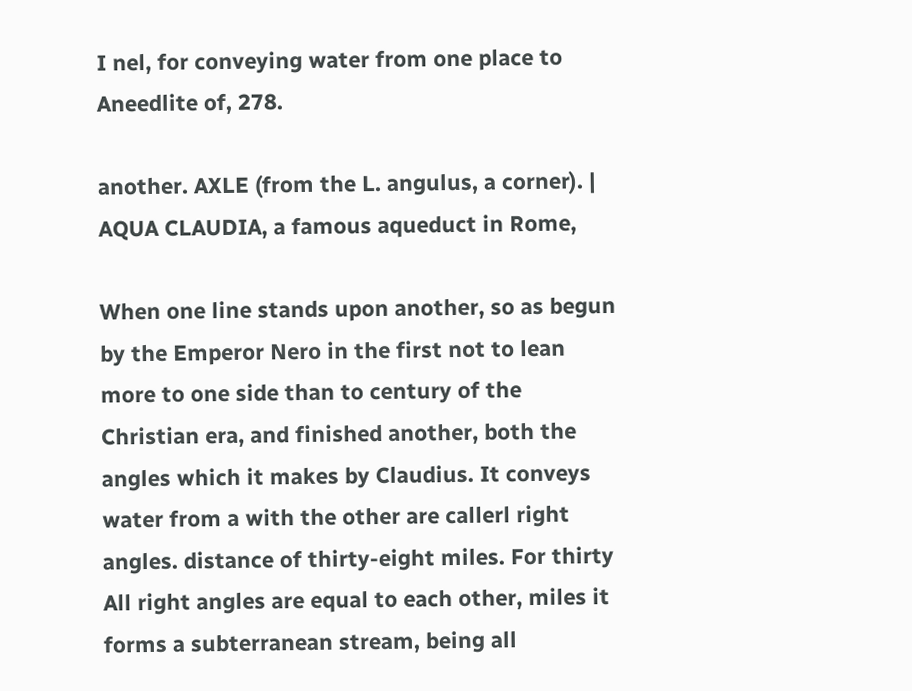I nel, for conveying water from one place to Aneedlite of, 278.

another. AXLE (from the L. angulus, a corner). | AQUA CLAUDIA, a famous aqueduct in Rome,

When one line stands upon another, so as begun by the Emperor Nero in the first not to lean more to one side than to century of the Christian era, and finished another, both the angles which it makes by Claudius. It conveys water from a with the other are callerl right angles. distance of thirty-eight miles. For thirty All right angles are equal to each other, miles it forms a subterranean stream, being all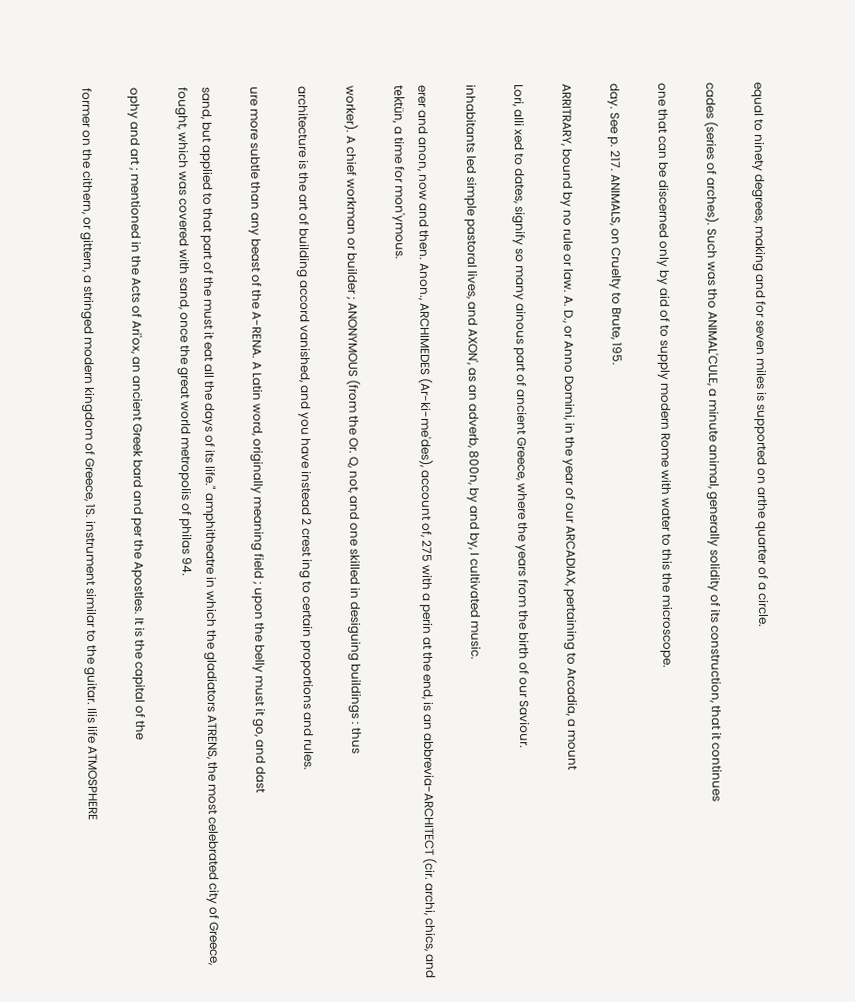equal to ninety degrees, making and for seven miles is supported on arthe quarter of a circle.

cades (series of arches). Such was tho ANIMAL'CULE, a minute animal, generally solidity of its construction, that it continues

one that can be discerned only by aid of to supply modern Rome with water to this the microscope.

day. See p. 217. ANIMALS, on Cruelty to Brute, 195.

ARRITRARY, bound by no rule or law. A. D., or Anno Domini, in the year of our ARCADIAX, pertaining to Arcadia, a mount

Lori, alli xed to dates, signify so many ainous part of ancient Greece, where the years from the birth of our Saviour.

inhabitants led simple pastoral lives, and AXON', as an adverb, 800n, by and by, I cultivated music.

erer and anon, now and then. Anon., ARCHIMEDES (Ar-ki-me'des), account of, 275 with a perin at the end, is an abbrevia-ARCHITECT (cir. archi, chics, and tektün, a time for mon'ymous.

worker). A chief workman or builder ; ANONYMOUS (from the Or. Q, not, and one skilled in desiguing buildings : thus

architecture is the art of building accord vanished, and you have instead 2 crest ing to certain proportions and rules.

ure more subtle than any beast of the A-RENA. A Latin word, originally meaning field ; upon the belly must it go, and dast

sand, but applied to that part of the must it eat all the days of its life." amphitheatre in which the gladiators ATRENS, the most celebrated city of Greece, fought, which was covered with sand, once the great world metropolis of philas 94.

ophy and art ; mentioned in the Acts of Ari'ox, an ancient Greek bard and per the Apostles. It is the capital of the

former on the cithern, or gittern, a stringed modern kingdom of Greece, 1S. instrument similar to the guitar. Ilis life ATMOSPHERE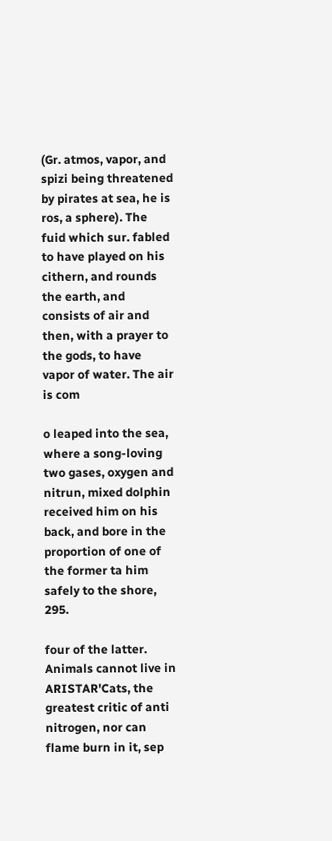(Gr. atmos, vapor, and spizi being threatened by pirates at sea, he is ros, a sphere). The fuid which sur. fabled to have played on his cithern, and rounds the earth, and consists of air and then, with a prayer to the gods, to have vapor of water. The air is com

o leaped into the sea, where a song-loving two gases, oxygen and nitrun, mixed dolphin received him on his back, and bore in the proportion of one of the former ta him safely to the shore, 295.

four of the latter. Animals cannot live in ARISTAR'Cats, the greatest critic of anti nitrogen, nor can flame burn in it, sep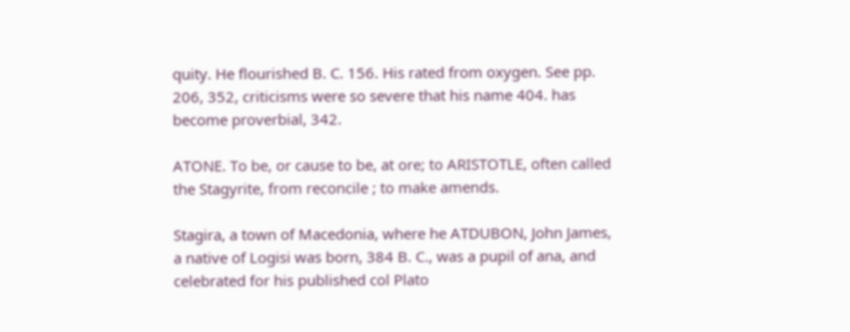quity. He flourished B. C. 156. His rated from oxygen. See pp. 206, 352, criticisms were so severe that his name 404. has become proverbial, 342.

ATONE. To be, or cause to be, at ore; to ARISTOTLE, often called the Stagyrite, from reconcile ; to make amends.

Stagira, a town of Macedonia, where he ATDUBON, John James, a native of Logisi was born, 384 B. C., was a pupil of ana, and celebrated for his published col Plato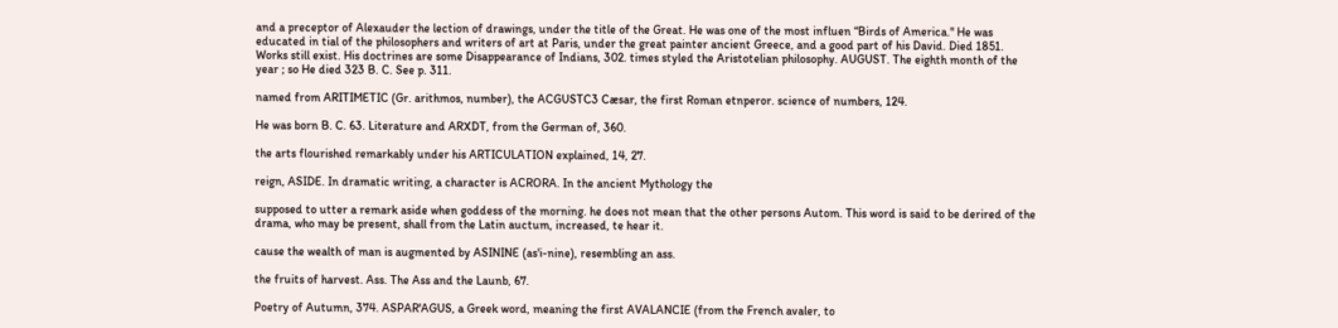and a preceptor of Alexauder the lection of drawings, under the title of the Great. He was one of the most influen “Birds of America." He was educated in tial of the philosophers and writers of art at Paris, under the great painter ancient Greece, and a good part of his David. Died 1851. Works still exist. His doctrines are some Disappearance of Indians, 302. times styled the Aristotelian philosophy. AUGUST. The eighth month of the year ; so He died 323 B. C. See p. 311.

named from ARITIMETIC (Gr. arithmos, number), the ACGUSTC3 Cæsar, the first Roman etnperor. science of numbers, 124.

He was born B. C. 63. Literature and ARXDT, from the German of, 360.

the arts flourished remarkably under his ARTICULATION explained, 14, 27.

reign, ASIDE. In dramatic writing, a character is ACRORA. In the ancient Mythology the

supposed to utter a remark aside when goddess of the morning. he does not mean that the other persons Autom. This word is said to be derired of the drama, who may be present, shall from the Latin auctum, increased, te hear it.

cause the wealth of man is augmented by ASININE (as'i-nine), resembling an ass.

the fruits of harvest. Ass. The Ass and the Launb, 67.

Poetry of Autumn, 374. ASPAR'AGUS, a Greek word, meaning the first AVALANCIE (from the French avaler, to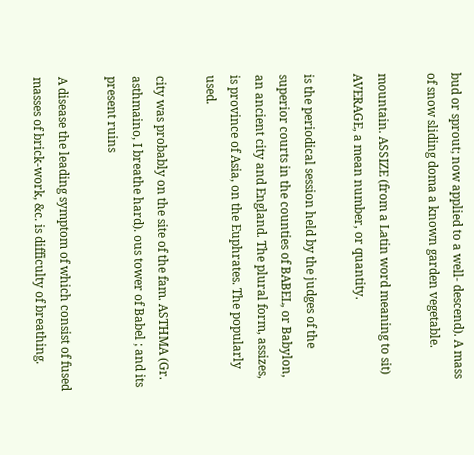bud or sprout; now applied to a well- descend). A mass of snow sliding doma a known garden vegetable.

mountain. ASSIZE (from a Latin word meaning to sit) AVERAGE, a mean number, or quantity.

is the periodical session held by the judges of the superior courts in the counties of BABEL, or Babylon, an ancient city and England. The plural form, assizes, is province of Asia, on the Euphrates. The popularly used.

city was probably on the site of the fam. ASTHMA (Gr. asthmaino, I breathe hard). ous tower of Babel ; and its present ruins

A disease the leading symptom of which consist of fused masses of brick-work, &c. is difficulty of breathing.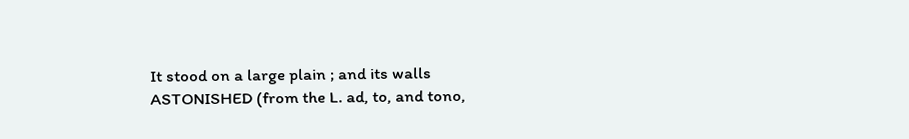It stood on a large plain ; and its walls ASTONISHED (from the L. ad, to, and tono,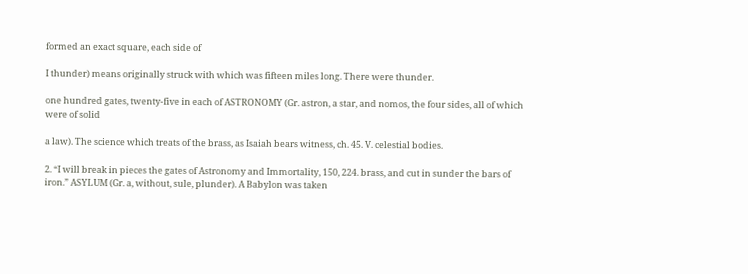formed an exact square, each side of

I thunder) means originally struck with which was fifteen miles long. There were thunder.

one hundred gates, twenty-five in each of ASTRONOMY (Gr. astron, a star, and nomos, the four sides, all of which were of solid

a law). The science which treats of the brass, as Isaiah bears witness, ch. 45. V. celestial bodies.

2. “I will break in pieces the gates of Astronomy and Immortality, 150, 224. brass, and cut in sunder the bars of iron.” ASYLUM (Gr. a, without, sule, plunder). A Babylon was taken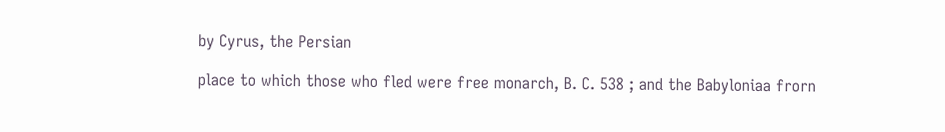by Cyrus, the Persian

place to which those who fled were free monarch, B. C. 538 ; and the Babyloniaa frorn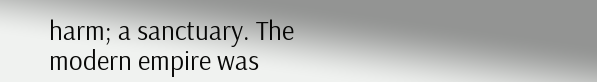harm; a sanctuary. The modern empire was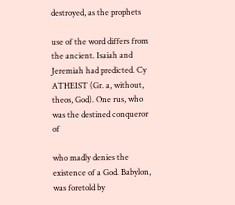destroyed, as the prophets

use of the word differs from the ancient. Isaiah and Jeremiah had predicted. Cy ATHEIST (Gr. a, without, theos, God). One rus, who was the destined conqueror of

who madly denies the existence of a God. Babylon, was foretold by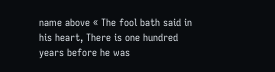name above « The fool bath said in his heart, There is one hundred years before he was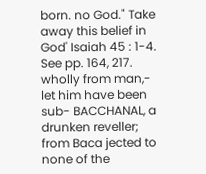born. no God." Take away this belief in God' Isaiah 45 : 1-4. See pp. 164, 217. wholly from man,- let him have been sub- BACCHANAL, a drunken reveller; from Baca jected to none of the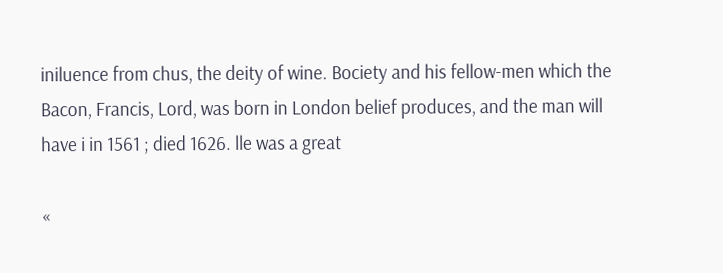iniluence from chus, the deity of wine. Bociety and his fellow-men which the Bacon, Francis, Lord, was born in London belief produces, and the man will have i in 1561 ; died 1626. lle was a great

«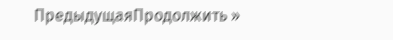ПредыдущаяПродолжить »